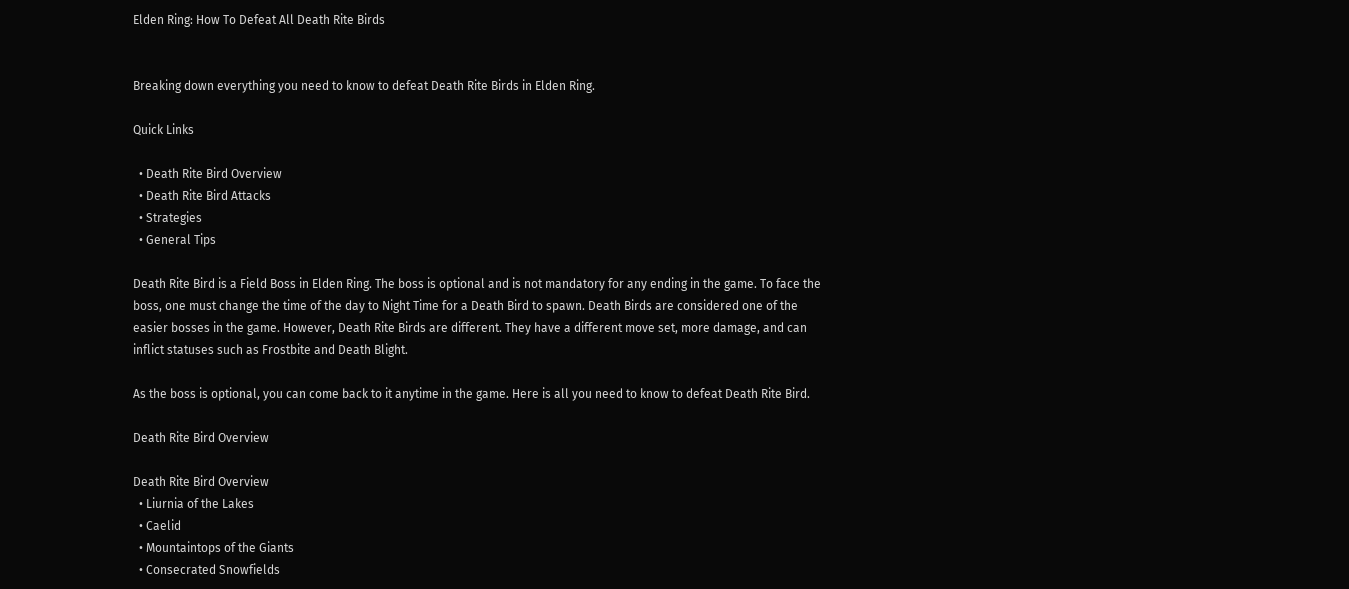Elden Ring: How To Defeat All Death Rite Birds


Breaking down everything you need to know to defeat Death Rite Birds in Elden Ring.

Quick Links

  • Death Rite Bird Overview
  • Death Rite Bird Attacks
  • Strategies
  • General Tips

Death Rite Bird is a Field Boss in Elden Ring. The boss is optional and is not mandatory for any ending in the game. To face the boss, one must change the time of the day to Night Time for a Death Bird to spawn. Death Birds are considered one of the easier bosses in the game. However, Death Rite Birds are different. They have a different move set, more damage, and can inflict statuses such as Frostbite and Death Blight.

As the boss is optional, you can come back to it anytime in the game. Here is all you need to know to defeat Death Rite Bird.

Death Rite Bird Overview

Death Rite Bird Overview
  • Liurnia of the Lakes
  • Caelid
  • Mountaintops of the Giants
  • Consecrated Snowfields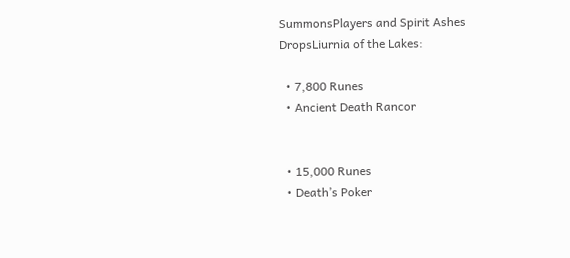SummonsPlayers and Spirit Ashes
DropsLiurnia of the Lakes:

  • 7,800 Runes
  • Ancient Death Rancor


  • 15,000 Runes
  • Death’s Poker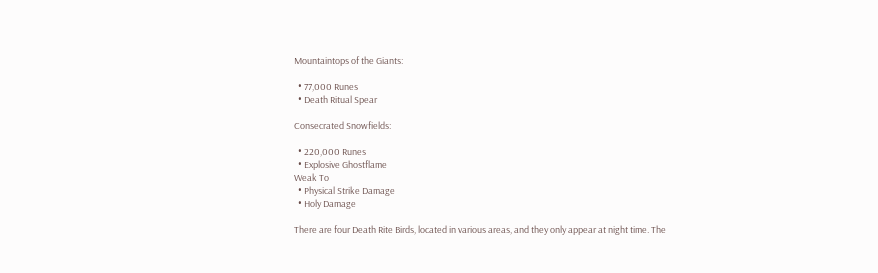Mountaintops of the Giants:

  • 77,000 Runes
  • Death Ritual Spear

Consecrated Snowfields:

  • 220,000 Runes
  • Explosive Ghostflame
Weak To
  • Physical Strike Damage
  • Holy Damage

There are four Death Rite Birds, located in various areas, and they only appear at night time. The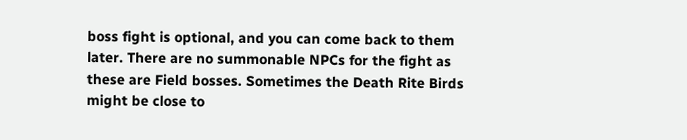boss fight is optional, and you can come back to them later. There are no summonable NPCs for the fight as these are Field bosses. Sometimes the Death Rite Birds might be close to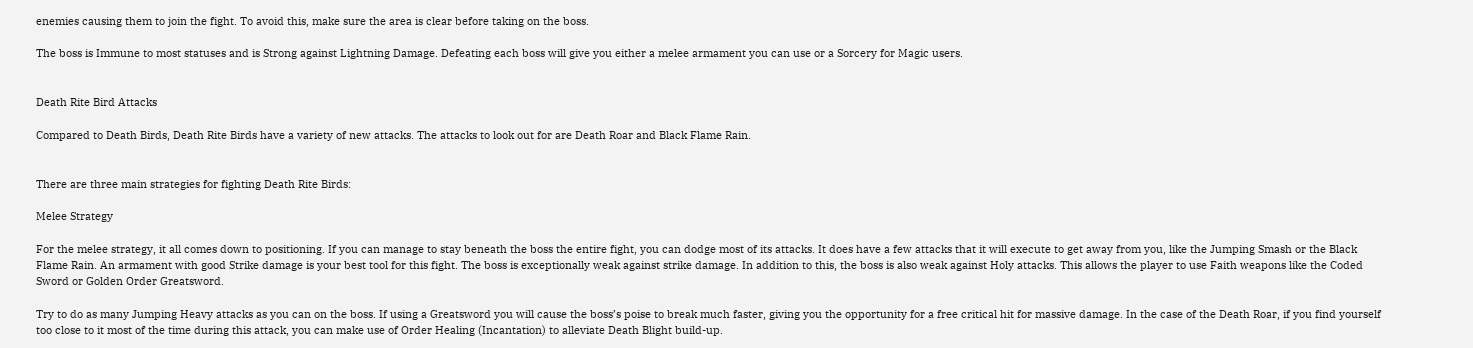enemies causing them to join the fight. To avoid this, make sure the area is clear before taking on the boss.

The boss is Immune to most statuses and is Strong against Lightning Damage. Defeating each boss will give you either a melee armament you can use or a Sorcery for Magic users.


Death Rite Bird Attacks

Compared to Death Birds, Death Rite Birds have a variety of new attacks. The attacks to look out for are Death Roar and Black Flame Rain.


There are three main strategies for fighting Death Rite Birds:

Melee Strategy

For the melee strategy, it all comes down to positioning. If you can manage to stay beneath the boss the entire fight, you can dodge most of its attacks. It does have a few attacks that it will execute to get away from you, like the Jumping Smash or the Black Flame Rain. An armament with good Strike damage is your best tool for this fight. The boss is exceptionally weak against strike damage. In addition to this, the boss is also weak against Holy attacks. This allows the player to use Faith weapons like the Coded Sword or Golden Order Greatsword.

Try to do as many Jumping Heavy attacks as you can on the boss. If using a Greatsword you will cause the boss’s poise to break much faster, giving you the opportunity for a free critical hit for massive damage. In the case of the Death Roar, if you find yourself too close to it most of the time during this attack, you can make use of Order Healing (Incantation) to alleviate Death Blight build-up.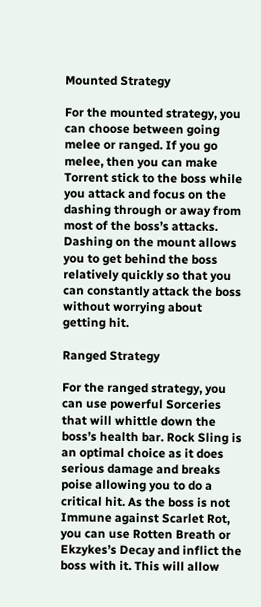Mounted Strategy

For the mounted strategy, you can choose between going melee or ranged. If you go melee, then you can make Torrent stick to the boss while you attack and focus on the dashing through or away from most of the boss’s attacks. Dashing on the mount allows you to get behind the boss relatively quickly so that you can constantly attack the boss without worrying about getting hit.

Ranged Strategy

For the ranged strategy, you can use powerful Sorceries that will whittle down the boss’s health bar. Rock Sling is an optimal choice as it does serious damage and breaks poise allowing you to do a critical hit. As the boss is not Immune against Scarlet Rot, you can use Rotten Breath or Ekzykes’s Decay and inflict the boss with it. This will allow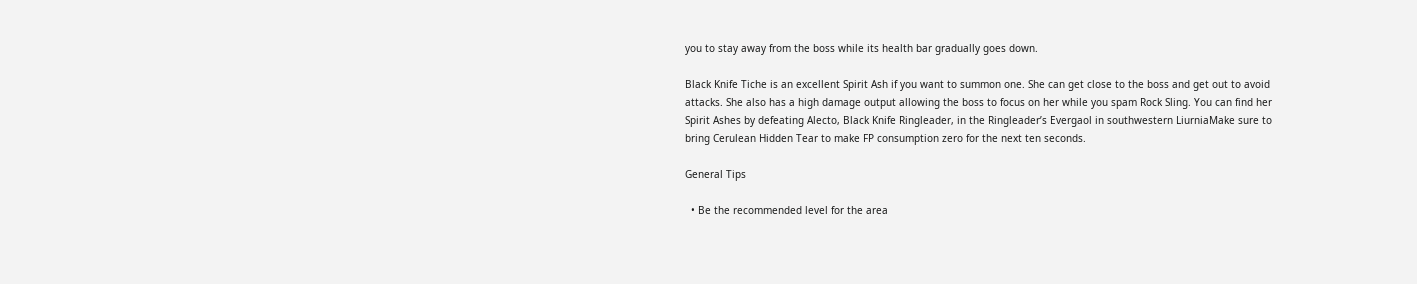you to stay away from the boss while its health bar gradually goes down.

Black Knife Tiche is an excellent Spirit Ash if you want to summon one. She can get close to the boss and get out to avoid attacks. She also has a high damage output allowing the boss to focus on her while you spam Rock Sling. You can find her Spirit Ashes by defeating Alecto, Black Knife Ringleader, in the Ringleader’s Evergaol in southwestern LiurniaMake sure to bring Cerulean Hidden Tear to make FP consumption zero for the next ten seconds.

General Tips

  • Be the recommended level for the area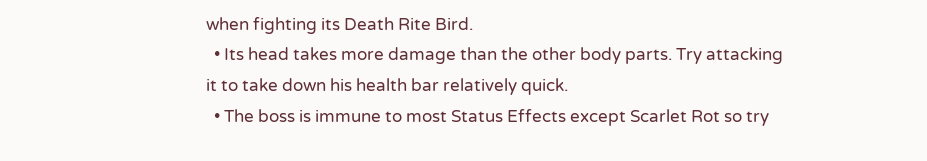when fighting its Death Rite Bird.
  • Its head takes more damage than the other body parts. Try attacking it to take down his health bar relatively quick.
  • The boss is immune to most Status Effects except Scarlet Rot so try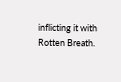inflicting it with Rotten Breath.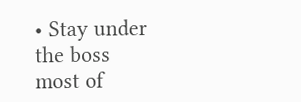• Stay under the boss most of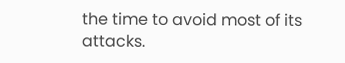the time to avoid most of its attacks.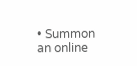• Summon an online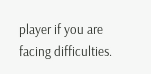player if you are facing difficulties.